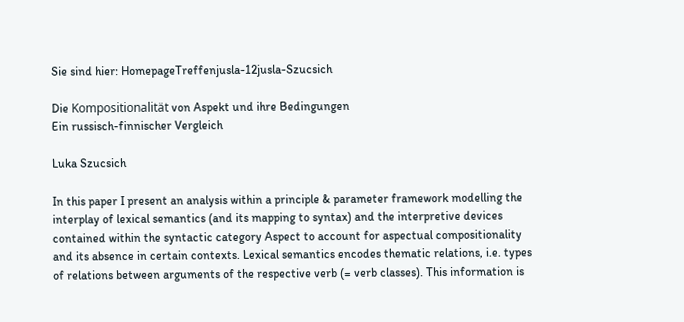Sie sind hier: HomepageTreffenjusla-12jusla-Szucsich

Die Kompositionalität von Aspekt und ihre Bedingungen
Ein russisch-finnischer Vergleich

Luka Szucsich

In this paper I present an analysis within a principle & parameter framework modelling the interplay of lexical semantics (and its mapping to syntax) and the interpretive devices contained within the syntactic category Aspect to account for aspectual compositionality and its absence in certain contexts. Lexical semantics encodes thematic relations, i.e. types of relations between arguments of the respective verb (= verb classes). This information is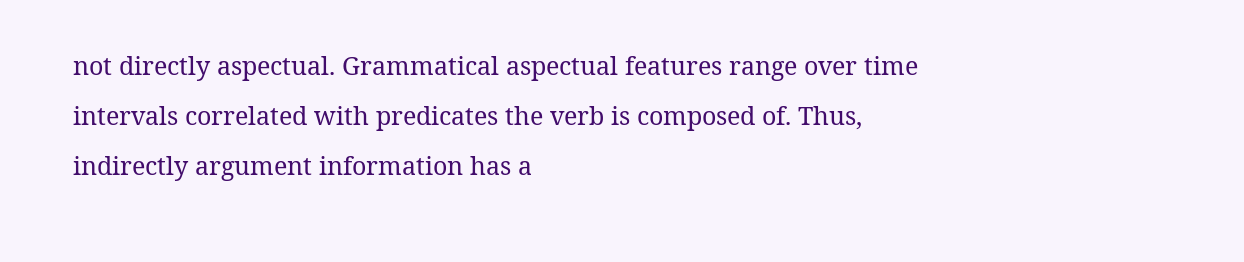not directly aspectual. Grammatical aspectual features range over time intervals correlated with predicates the verb is composed of. Thus, indirectly argument information has a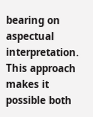bearing on aspectual interpretation. This approach makes it possible both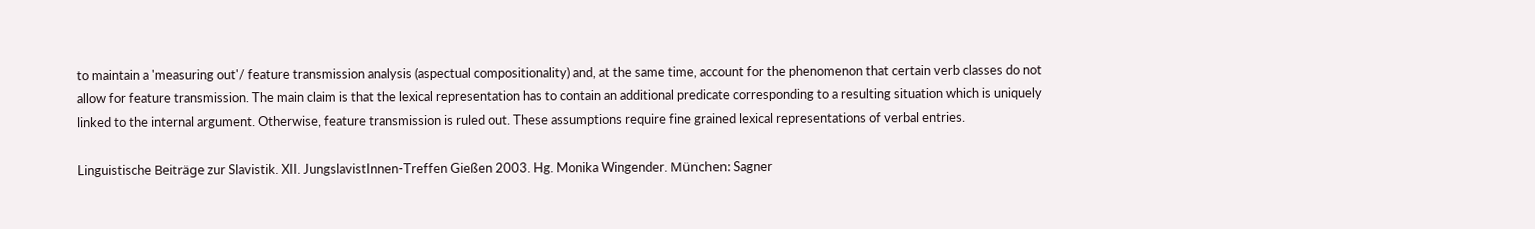to maintain a 'measuring out'/ feature transmission analysis (aspectual compositionality) and, at the same time, account for the phenomenon that certain verb classes do not allow for feature transmission. The main claim is that the lexical representation has to contain an additional predicate corresponding to a resulting situation which is uniquely linked to the internal argument. Otherwise, feature transmission is ruled out. These assumptions require fine grained lexical representations of verbal entries.

Linguistische Beiträge zur Slavistik. XII. JungslavistInnen-Treffen Gießen 2003. Hg. Monika Wingender. München: Sagner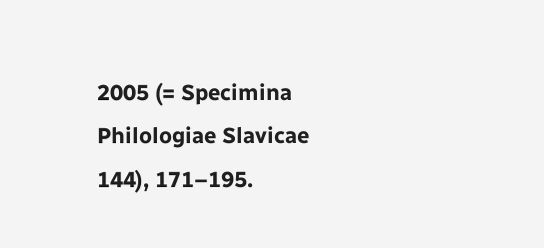2005 (= Specimina Philologiae Slavicae 144), 171–195.